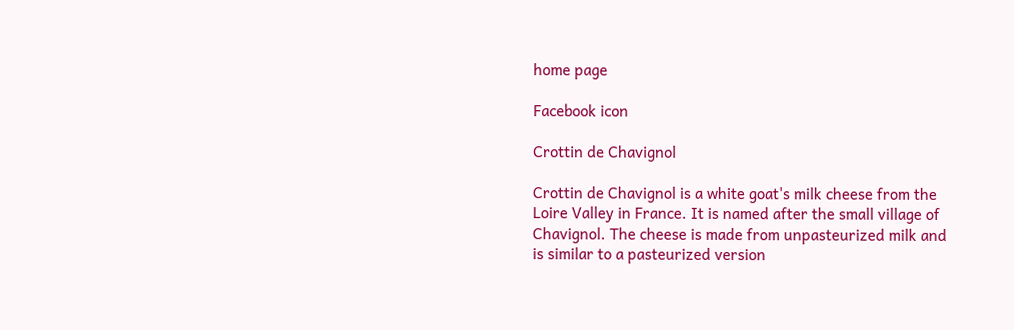home page

Facebook icon

Crottin de Chavignol

Crottin de Chavignol is a white goat's milk cheese from the Loire Valley in France. It is named after the small village of Chavignol. The cheese is made from unpasteurized milk and is similar to a pasteurized version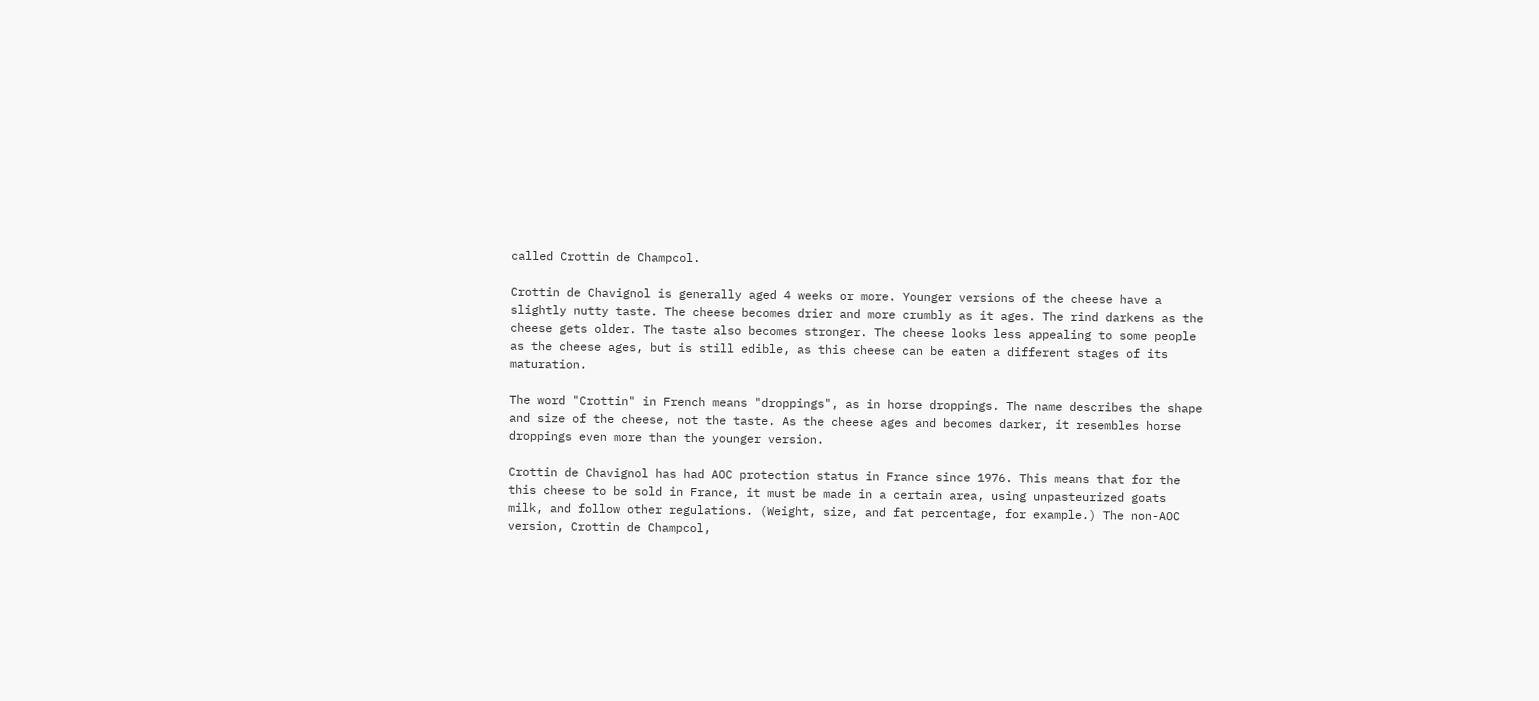called Crottin de Champcol.

Crottin de Chavignol is generally aged 4 weeks or more. Younger versions of the cheese have a slightly nutty taste. The cheese becomes drier and more crumbly as it ages. The rind darkens as the cheese gets older. The taste also becomes stronger. The cheese looks less appealing to some people as the cheese ages, but is still edible, as this cheese can be eaten a different stages of its maturation.

The word "Crottin" in French means "droppings", as in horse droppings. The name describes the shape and size of the cheese, not the taste. As the cheese ages and becomes darker, it resembles horse droppings even more than the younger version.

Crottin de Chavignol has had AOC protection status in France since 1976. This means that for the this cheese to be sold in France, it must be made in a certain area, using unpasteurized goats milk, and follow other regulations. (Weight, size, and fat percentage, for example.) The non-AOC version, Crottin de Champcol,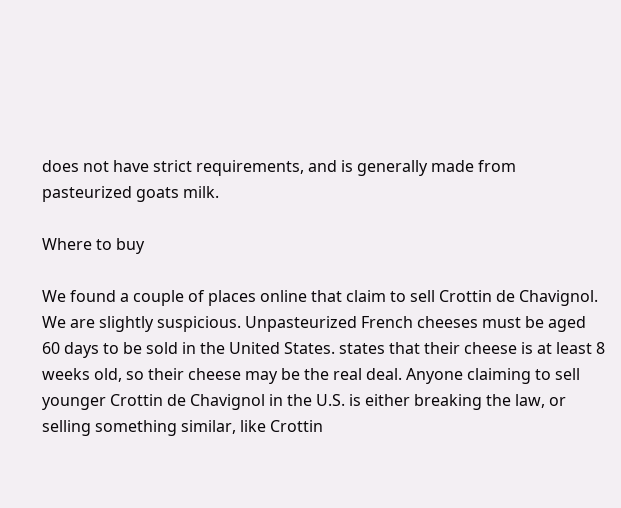does not have strict requirements, and is generally made from pasteurized goats milk.

Where to buy

We found a couple of places online that claim to sell Crottin de Chavignol. We are slightly suspicious. Unpasteurized French cheeses must be aged 60 days to be sold in the United States. states that their cheese is at least 8 weeks old, so their cheese may be the real deal. Anyone claiming to sell younger Crottin de Chavignol in the U.S. is either breaking the law, or selling something similar, like Crottin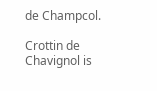de Champcol.

Crottin de Chavignol is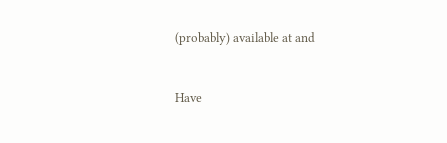(probably) available at and


Have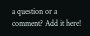a question or a comment? Add it here!